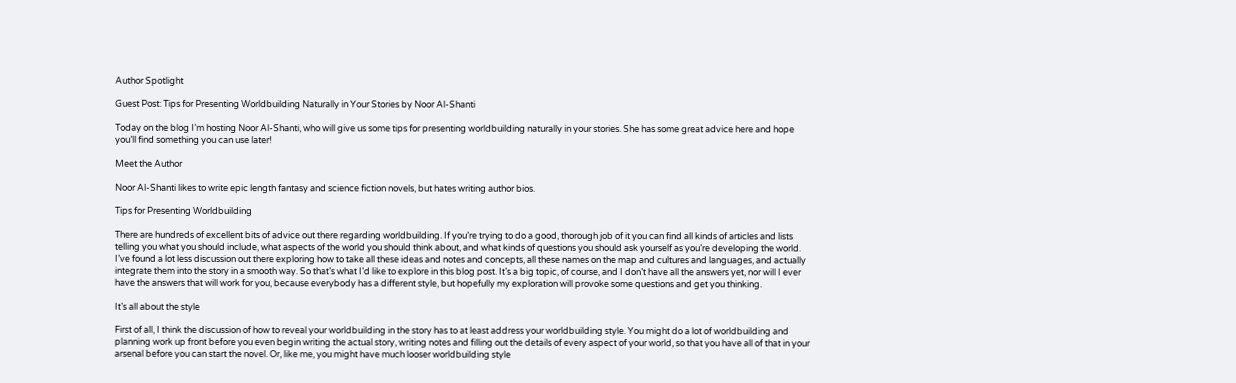Author Spotlight

Guest Post: Tips for Presenting Worldbuilding Naturally in Your Stories by Noor Al-Shanti

Today on the blog I’m hosting Noor Al-Shanti, who will give us some tips for presenting worldbuilding naturally in your stories. She has some great advice here and hope you’ll find something you can use later!

Meet the Author

Noor Al-Shanti likes to write epic length fantasy and science fiction novels, but hates writing author bios.

Tips for Presenting Worldbuilding

There are hundreds of excellent bits of advice out there regarding worldbuilding. If you’re trying to do a good, thorough job of it you can find all kinds of articles and lists telling you what you should include, what aspects of the world you should think about, and what kinds of questions you should ask yourself as you’re developing the world. I’ve found a lot less discussion out there exploring how to take all these ideas and notes and concepts, all these names on the map and cultures and languages, and actually integrate them into the story in a smooth way. So that’s what I’d like to explore in this blog post. It’s a big topic, of course, and I don’t have all the answers yet, nor will I ever have the answers that will work for you, because everybody has a different style, but hopefully my exploration will provoke some questions and get you thinking.

It’s all about the style

First of all, I think the discussion of how to reveal your worldbuilding in the story has to at least address your worldbuilding style. You might do a lot of worldbuilding and planning work up front before you even begin writing the actual story, writing notes and filling out the details of every aspect of your world, so that you have all of that in your arsenal before you can start the novel. Or, like me, you might have much looser worldbuilding style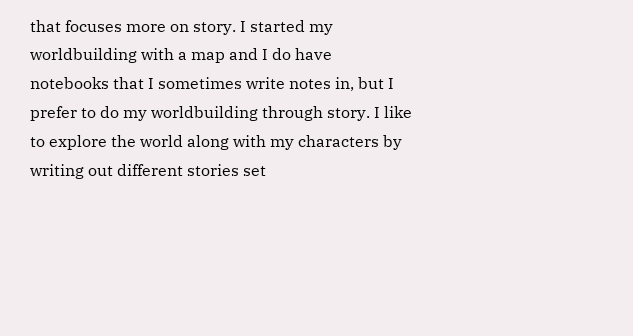that focuses more on story. I started my worldbuilding with a map and I do have notebooks that I sometimes write notes in, but I prefer to do my worldbuilding through story. I like to explore the world along with my characters by writing out different stories set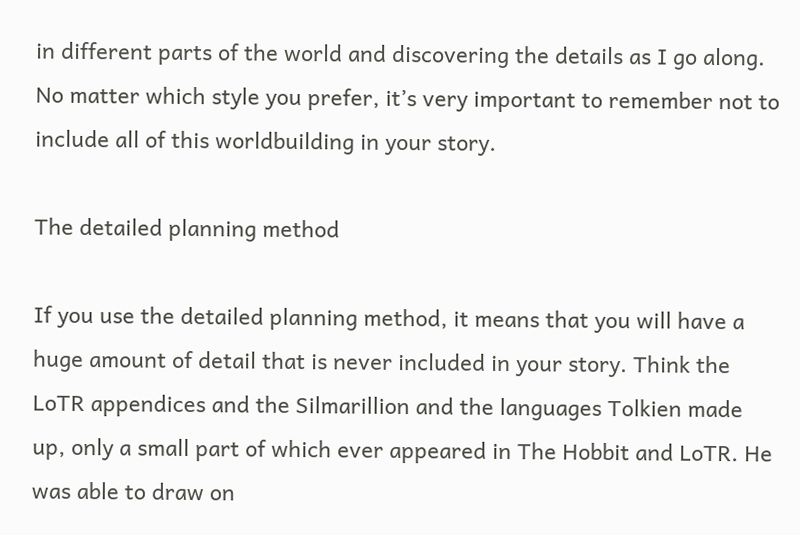in different parts of the world and discovering the details as I go along. No matter which style you prefer, it’s very important to remember not to include all of this worldbuilding in your story.

The detailed planning method

If you use the detailed planning method, it means that you will have a huge amount of detail that is never included in your story. Think the LoTR appendices and the Silmarillion and the languages Tolkien made up, only a small part of which ever appeared in The Hobbit and LoTR. He was able to draw on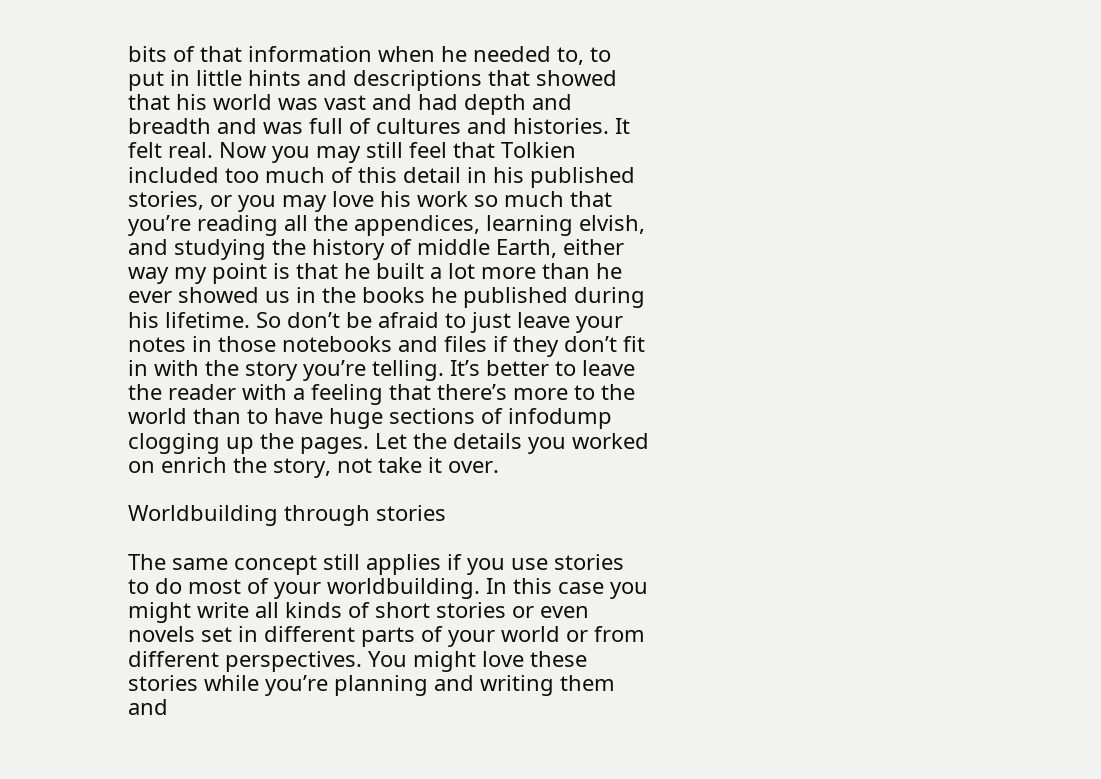bits of that information when he needed to, to put in little hints and descriptions that showed that his world was vast and had depth and breadth and was full of cultures and histories. It felt real. Now you may still feel that Tolkien included too much of this detail in his published stories, or you may love his work so much that you’re reading all the appendices, learning elvish, and studying the history of middle Earth, either way my point is that he built a lot more than he ever showed us in the books he published during his lifetime. So don’t be afraid to just leave your notes in those notebooks and files if they don’t fit in with the story you’re telling. It’s better to leave the reader with a feeling that there’s more to the world than to have huge sections of infodump clogging up the pages. Let the details you worked on enrich the story, not take it over.

Worldbuilding through stories

The same concept still applies if you use stories to do most of your worldbuilding. In this case you might write all kinds of short stories or even novels set in different parts of your world or from different perspectives. You might love these stories while you’re planning and writing them and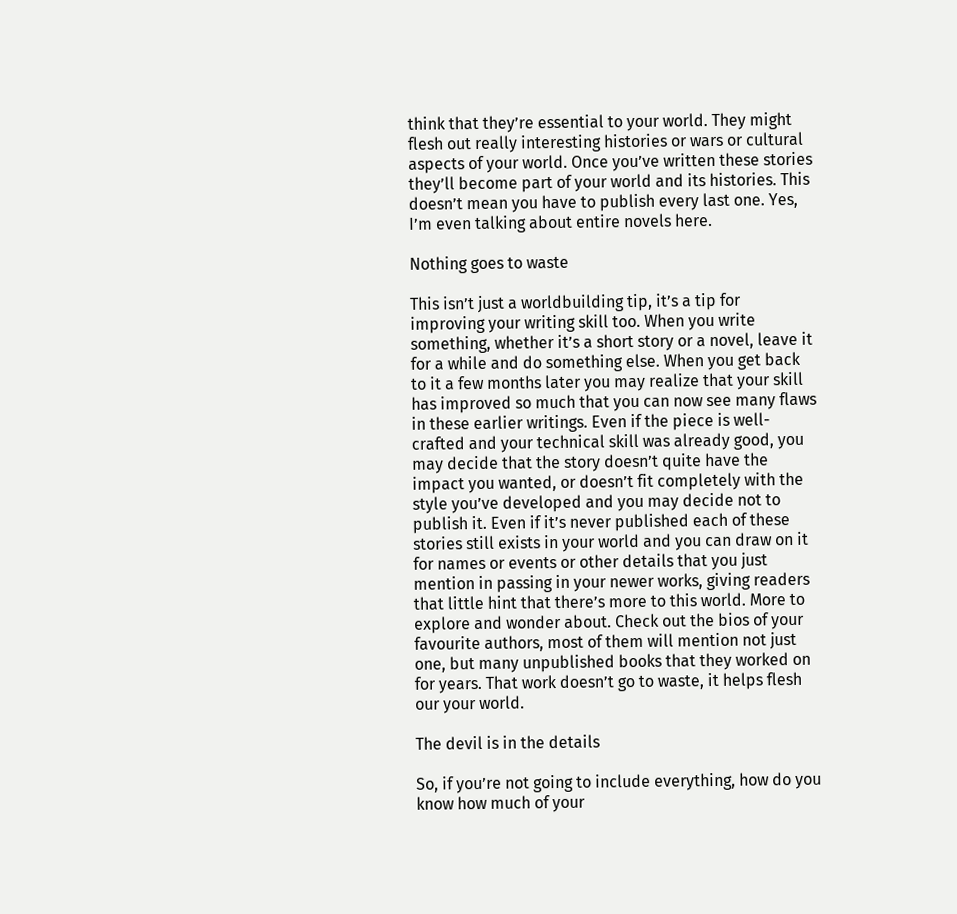think that they’re essential to your world. They might flesh out really interesting histories or wars or cultural aspects of your world. Once you’ve written these stories they’ll become part of your world and its histories. This doesn’t mean you have to publish every last one. Yes, I’m even talking about entire novels here.

Nothing goes to waste

This isn’t just a worldbuilding tip, it’s a tip for improving your writing skill too. When you write something, whether it’s a short story or a novel, leave it for a while and do something else. When you get back to it a few months later you may realize that your skill has improved so much that you can now see many flaws in these earlier writings. Even if the piece is well-crafted and your technical skill was already good, you may decide that the story doesn’t quite have the impact you wanted, or doesn’t fit completely with the style you’ve developed and you may decide not to publish it. Even if it’s never published each of these stories still exists in your world and you can draw on it for names or events or other details that you just mention in passing in your newer works, giving readers that little hint that there’s more to this world. More to explore and wonder about. Check out the bios of your favourite authors, most of them will mention not just one, but many unpublished books that they worked on for years. That work doesn’t go to waste, it helps flesh our your world.

The devil is in the details

So, if you’re not going to include everything, how do you know how much of your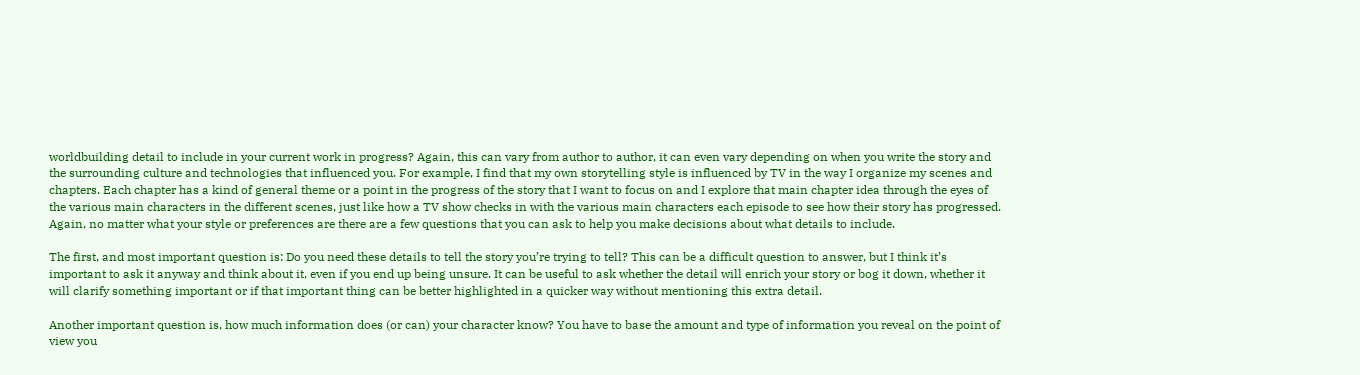worldbuilding detail to include in your current work in progress? Again, this can vary from author to author, it can even vary depending on when you write the story and the surrounding culture and technologies that influenced you. For example, I find that my own storytelling style is influenced by TV in the way I organize my scenes and chapters. Each chapter has a kind of general theme or a point in the progress of the story that I want to focus on and I explore that main chapter idea through the eyes of the various main characters in the different scenes, just like how a TV show checks in with the various main characters each episode to see how their story has progressed. Again, no matter what your style or preferences are there are a few questions that you can ask to help you make decisions about what details to include.

The first, and most important question is: Do you need these details to tell the story you’re trying to tell? This can be a difficult question to answer, but I think it’s important to ask it anyway and think about it, even if you end up being unsure. It can be useful to ask whether the detail will enrich your story or bog it down, whether it will clarify something important or if that important thing can be better highlighted in a quicker way without mentioning this extra detail.

Another important question is, how much information does (or can) your character know? You have to base the amount and type of information you reveal on the point of view you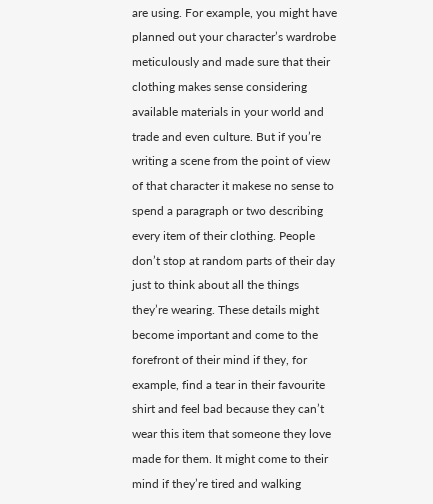are using. For example, you might have planned out your character’s wardrobe meticulously and made sure that their clothing makes sense considering available materials in your world and trade and even culture. But if you’re writing a scene from the point of view of that character it makese no sense to spend a paragraph or two describing every item of their clothing. People don’t stop at random parts of their day just to think about all the things they’re wearing. These details might become important and come to the forefront of their mind if they, for example, find a tear in their favourite shirt and feel bad because they can’t wear this item that someone they love made for them. It might come to their mind if they’re tired and walking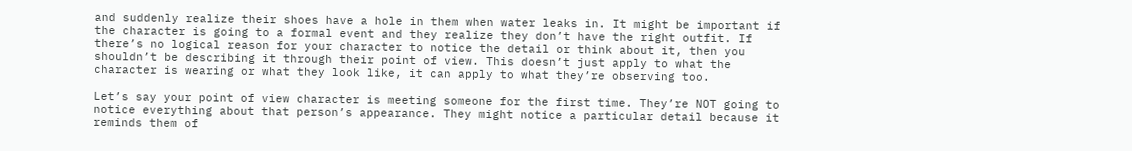and suddenly realize their shoes have a hole in them when water leaks in. It might be important if the character is going to a formal event and they realize they don’t have the right outfit. If there’s no logical reason for your character to notice the detail or think about it, then you shouldn’t be describing it through their point of view. This doesn’t just apply to what the character is wearing or what they look like, it can apply to what they’re observing too.

Let’s say your point of view character is meeting someone for the first time. They’re NOT going to notice everything about that person’s appearance. They might notice a particular detail because it reminds them of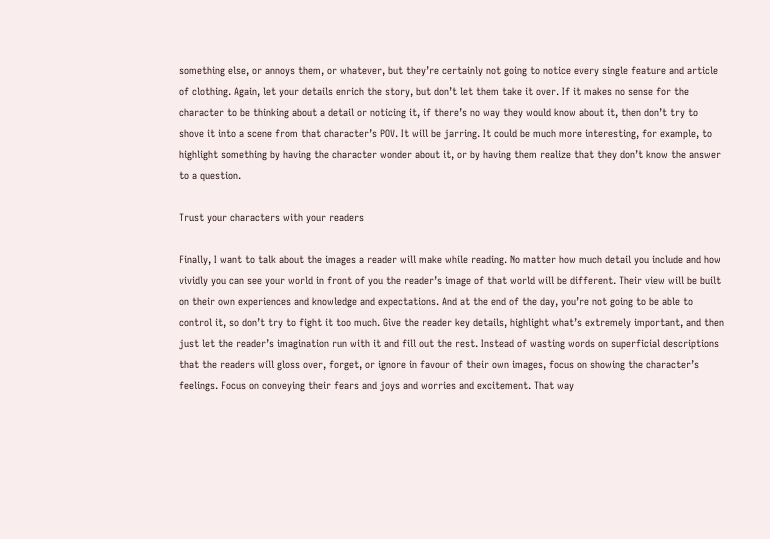something else, or annoys them, or whatever, but they’re certainly not going to notice every single feature and article of clothing. Again, let your details enrich the story, but don’t let them take it over. If it makes no sense for the character to be thinking about a detail or noticing it, if there’s no way they would know about it, then don’t try to shove it into a scene from that character’s POV. It will be jarring. It could be much more interesting, for example, to highlight something by having the character wonder about it, or by having them realize that they don’t know the answer to a question.

Trust your characters with your readers

Finally, I want to talk about the images a reader will make while reading. No matter how much detail you include and how vividly you can see your world in front of you the reader’s image of that world will be different. Their view will be built on their own experiences and knowledge and expectations. And at the end of the day, you’re not going to be able to control it, so don’t try to fight it too much. Give the reader key details, highlight what’s extremely important, and then just let the reader’s imagination run with it and fill out the rest. Instead of wasting words on superficial descriptions that the readers will gloss over, forget, or ignore in favour of their own images, focus on showing the character’s feelings. Focus on conveying their fears and joys and worries and excitement. That way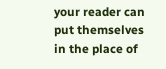your reader can put themselves in the place of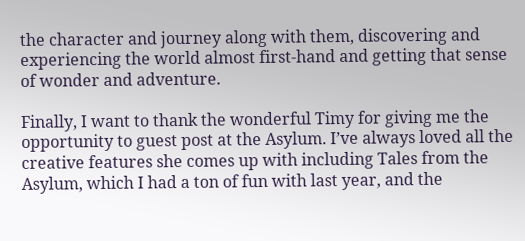the character and journey along with them, discovering and experiencing the world almost first-hand and getting that sense of wonder and adventure.

Finally, I want to thank the wonderful Timy for giving me the opportunity to guest post at the Asylum. I’ve always loved all the creative features she comes up with including Tales from the Asylum, which I had a ton of fun with last year, and the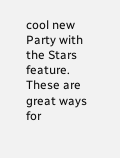cool new Party with the Stars feature. These are great ways for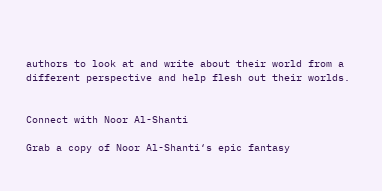authors to look at and write about their world from a different perspective and help flesh out their worlds.


Connect with Noor Al-Shanti

Grab a copy of Noor Al-Shanti‘s epic fantasy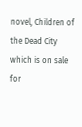novel, Children of the Dead City which is on sale for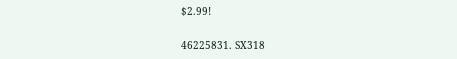$2.99!

46225831. SX318